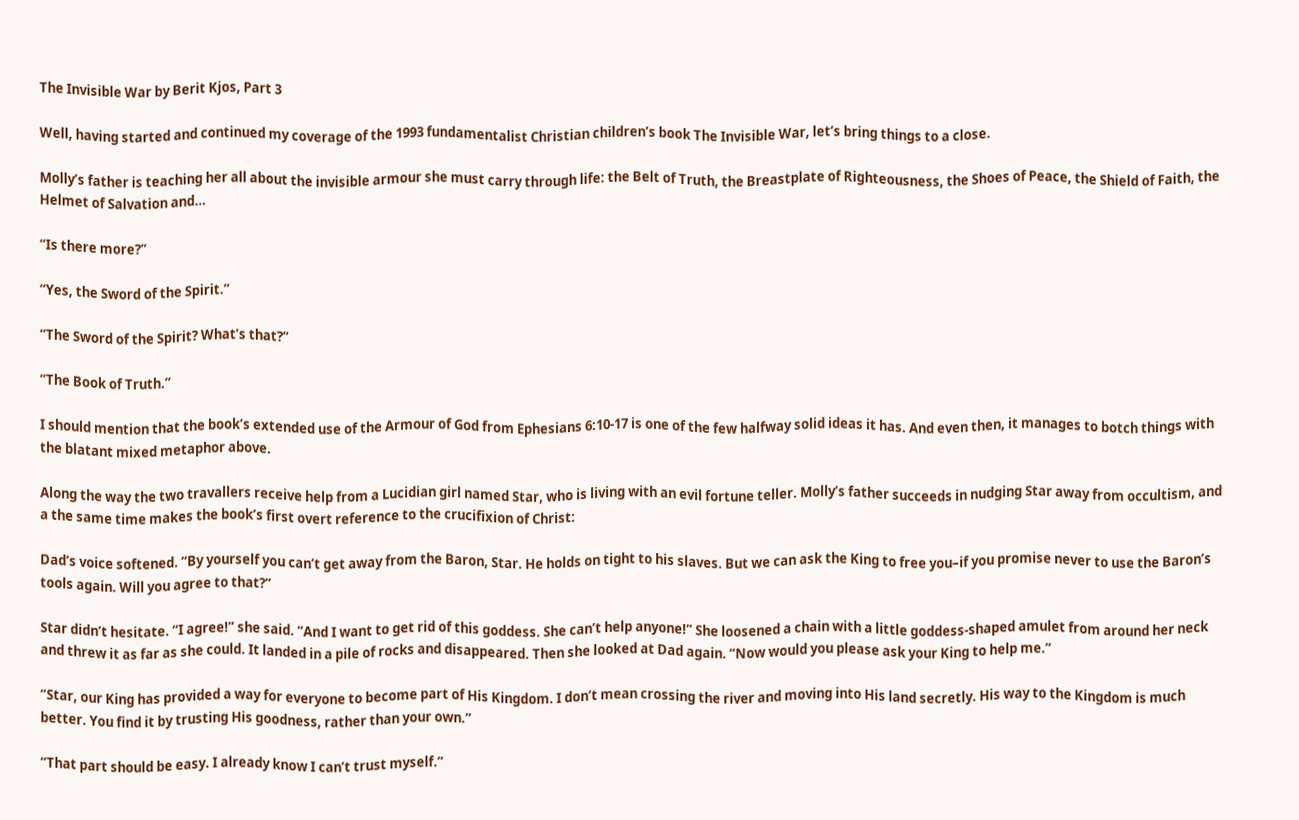The Invisible War by Berit Kjos, Part 3

Well, having started and continued my coverage of the 1993 fundamentalist Christian children’s book The Invisible War, let’s bring things to a close.

Molly’s father is teaching her all about the invisible armour she must carry through life: the Belt of Truth, the Breastplate of Righteousness, the Shoes of Peace, the Shield of Faith, the Helmet of Salvation and…

“Is there more?”

“Yes, the Sword of the Spirit.”

“The Sword of the Spirit? What’s that?”

“The Book of Truth.”

I should mention that the book’s extended use of the Armour of God from Ephesians 6:10-17 is one of the few halfway solid ideas it has. And even then, it manages to botch things with the blatant mixed metaphor above.

Along the way the two travallers receive help from a Lucidian girl named Star, who is living with an evil fortune teller. Molly’s father succeeds in nudging Star away from occultism, and a the same time makes the book’s first overt reference to the crucifixion of Christ:

Dad’s voice softened. “By yourself you can’t get away from the Baron, Star. He holds on tight to his slaves. But we can ask the King to free you–if you promise never to use the Baron’s tools again. Will you agree to that?”

Star didn’t hesitate. “I agree!” she said. “And I want to get rid of this goddess. She can’t help anyone!” She loosened a chain with a little goddess-shaped amulet from around her neck and threw it as far as she could. It landed in a pile of rocks and disappeared. Then she looked at Dad again. “Now would you please ask your King to help me.”

“Star, our King has provided a way for everyone to become part of His Kingdom. I don’t mean crossing the river and moving into His land secretly. His way to the Kingdom is much better. You find it by trusting His goodness, rather than your own.”

“That part should be easy. I already know I can’t trust myself.”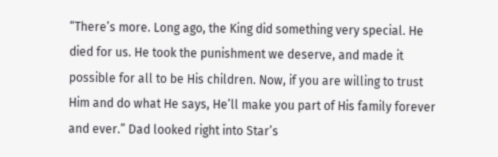“There’s more. Long ago, the King did something very special. He died for us. He took the punishment we deserve, and made it possible for all to be His children. Now, if you are willing to trust Him and do what He says, He’ll make you part of His family forever and ever.” Dad looked right into Star’s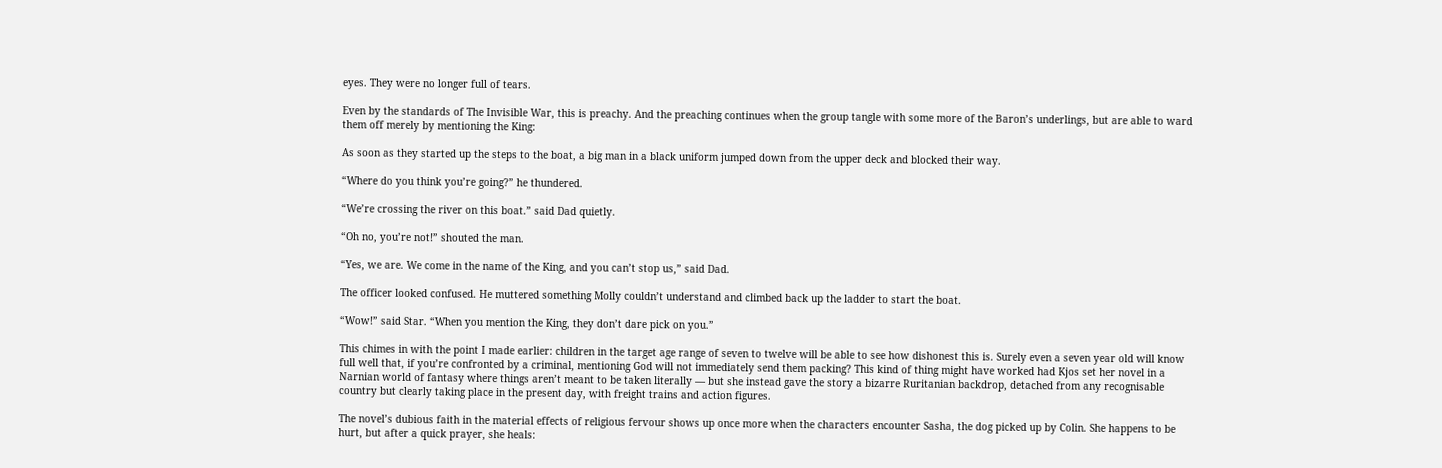eyes. They were no longer full of tears.

Even by the standards of The Invisible War, this is preachy. And the preaching continues when the group tangle with some more of the Baron’s underlings, but are able to ward them off merely by mentioning the King:

As soon as they started up the steps to the boat, a big man in a black uniform jumped down from the upper deck and blocked their way.

“Where do you think you’re going?” he thundered.

“We’re crossing the river on this boat.” said Dad quietly.

“Oh no, you’re not!” shouted the man.

“Yes, we are. We come in the name of the King, and you can’t stop us,” said Dad.

The officer looked confused. He muttered something Molly couldn’t understand and climbed back up the ladder to start the boat.

“Wow!” said Star. “When you mention the King, they don’t dare pick on you.”

This chimes in with the point I made earlier: children in the target age range of seven to twelve will be able to see how dishonest this is. Surely even a seven year old will know full well that, if you’re confronted by a criminal, mentioning God will not immediately send them packing? This kind of thing might have worked had Kjos set her novel in a Narnian world of fantasy where things aren’t meant to be taken literally — but she instead gave the story a bizarre Ruritanian backdrop, detached from any recognisable country but clearly taking place in the present day, with freight trains and action figures.

The novel’s dubious faith in the material effects of religious fervour shows up once more when the characters encounter Sasha, the dog picked up by Colin. She happens to be hurt, but after a quick prayer, she heals: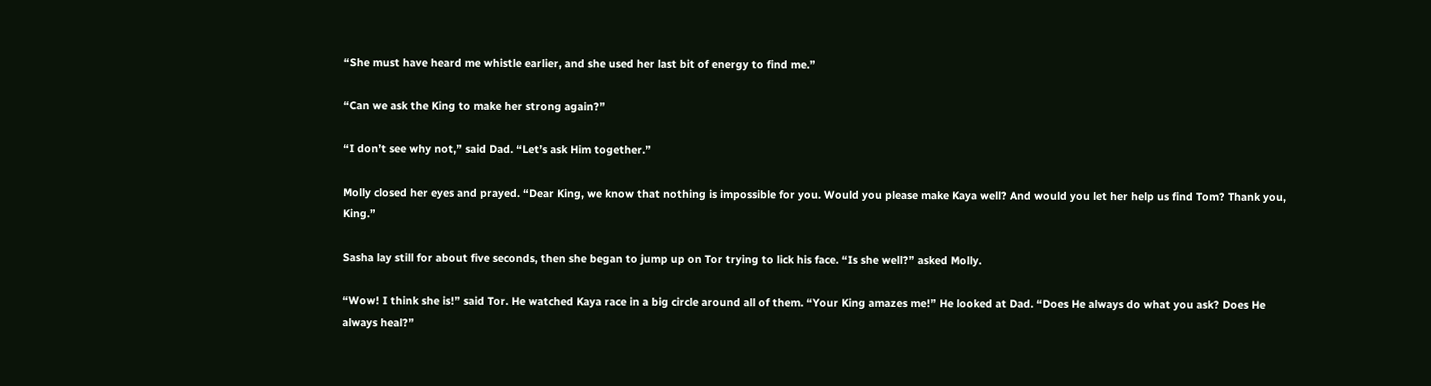“She must have heard me whistle earlier, and she used her last bit of energy to find me.”

“Can we ask the King to make her strong again?”

“I don’t see why not,” said Dad. “Let’s ask Him together.”

Molly closed her eyes and prayed. “Dear King, we know that nothing is impossible for you. Would you please make Kaya well? And would you let her help us find Tom? Thank you, King.”

Sasha lay still for about five seconds, then she began to jump up on Tor trying to lick his face. “Is she well?” asked Molly.

“Wow! I think she is!” said Tor. He watched Kaya race in a big circle around all of them. “Your King amazes me!” He looked at Dad. “Does He always do what you ask? Does He always heal?”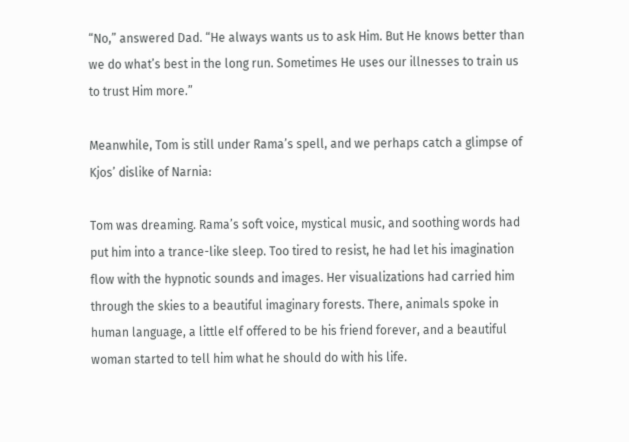“No,” answered Dad. “He always wants us to ask Him. But He knows better than we do what’s best in the long run. Sometimes He uses our illnesses to train us to trust Him more.”

Meanwhile, Tom is still under Rama’s spell, and we perhaps catch a glimpse of Kjos’ dislike of Narnia:

Tom was dreaming. Rama’s soft voice, mystical music, and soothing words had put him into a trance-like sleep. Too tired to resist, he had let his imagination flow with the hypnotic sounds and images. Her visualizations had carried him through the skies to a beautiful imaginary forests. There, animals spoke in human language, a little elf offered to be his friend forever, and a beautiful woman started to tell him what he should do with his life.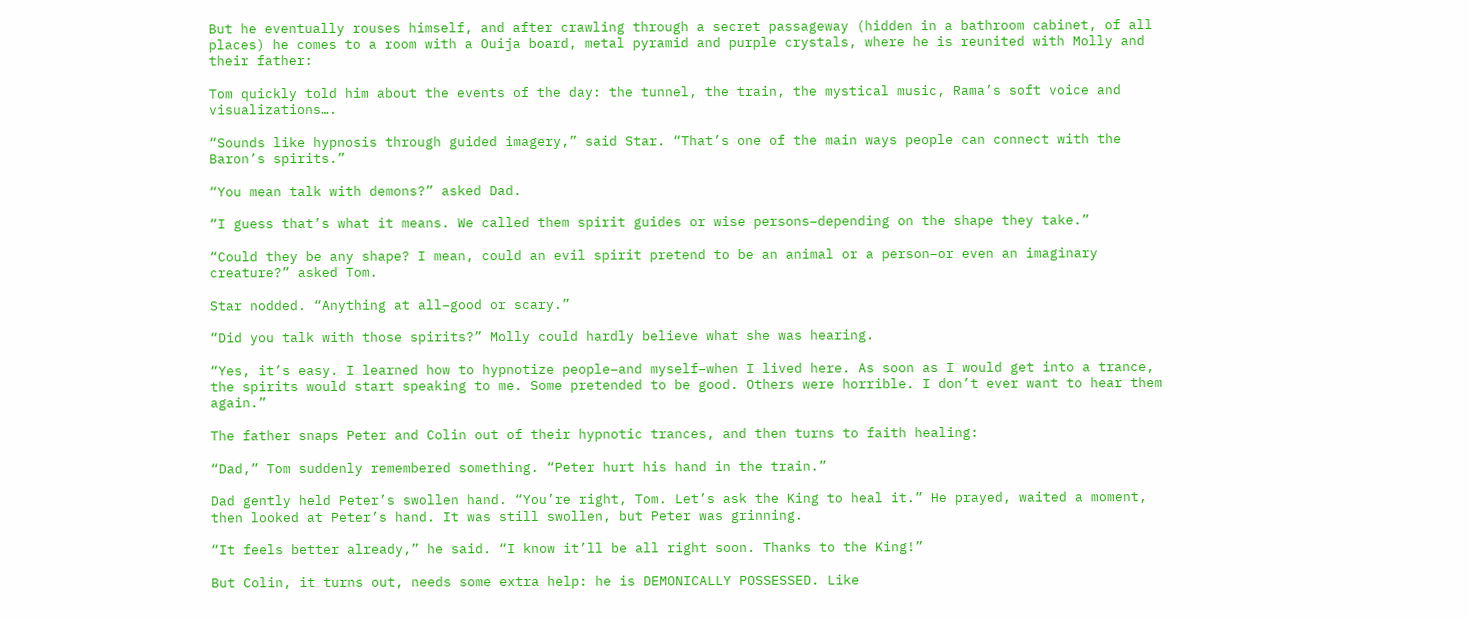But he eventually rouses himself, and after crawling through a secret passageway (hidden in a bathroom cabinet, of all places) he comes to a room with a Ouija board, metal pyramid and purple crystals, where he is reunited with Molly and their father:

Tom quickly told him about the events of the day: the tunnel, the train, the mystical music, Rama’s soft voice and visualizations….

“Sounds like hypnosis through guided imagery,” said Star. “That’s one of the main ways people can connect with the Baron’s spirits.”

“You mean talk with demons?” asked Dad.

“I guess that’s what it means. We called them spirit guides or wise persons–depending on the shape they take.”

“Could they be any shape? I mean, could an evil spirit pretend to be an animal or a person–or even an imaginary creature?” asked Tom.

Star nodded. “Anything at all–good or scary.”

“Did you talk with those spirits?” Molly could hardly believe what she was hearing.

“Yes, it’s easy. I learned how to hypnotize people–and myself–when I lived here. As soon as I would get into a trance, the spirits would start speaking to me. Some pretended to be good. Others were horrible. I don’t ever want to hear them again.”

The father snaps Peter and Colin out of their hypnotic trances, and then turns to faith healing:

“Dad,” Tom suddenly remembered something. “Peter hurt his hand in the train.”

Dad gently held Peter’s swollen hand. “You’re right, Tom. Let’s ask the King to heal it.” He prayed, waited a moment, then looked at Peter’s hand. It was still swollen, but Peter was grinning.

“It feels better already,” he said. “I know it’ll be all right soon. Thanks to the King!”

But Colin, it turns out, needs some extra help: he is DEMONICALLY POSSESSED. Like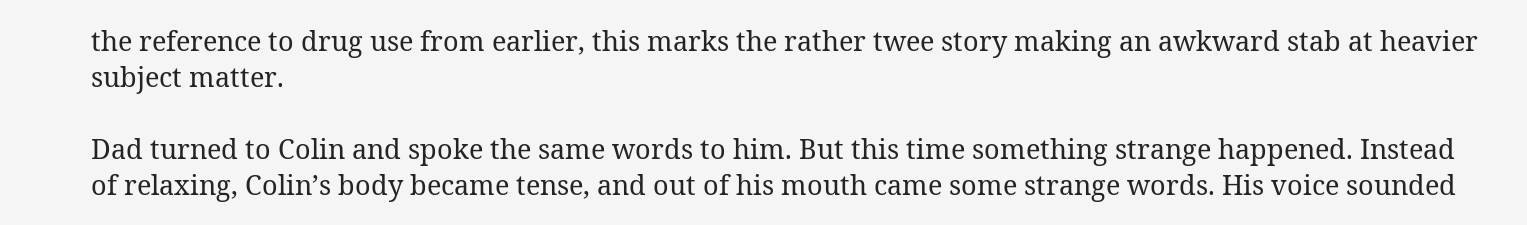the reference to drug use from earlier, this marks the rather twee story making an awkward stab at heavier subject matter.

Dad turned to Colin and spoke the same words to him. But this time something strange happened. Instead of relaxing, Colin’s body became tense, and out of his mouth came some strange words. His voice sounded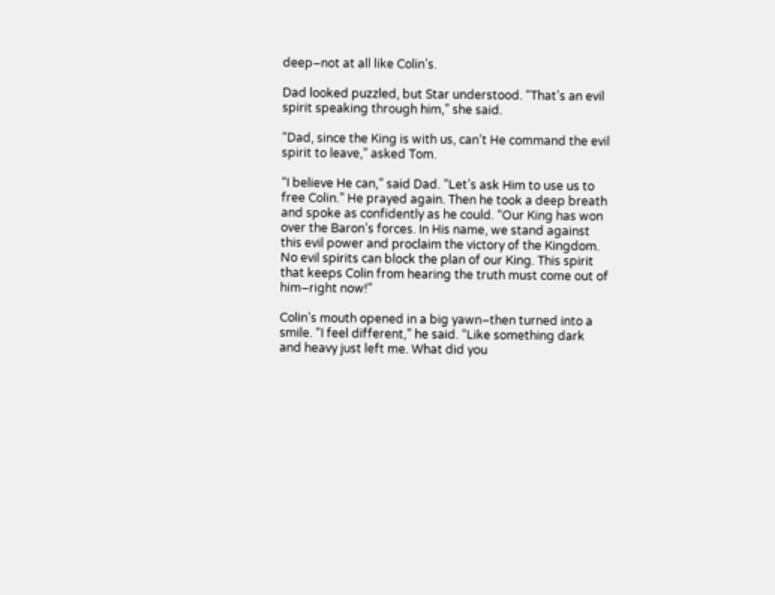deep–not at all like Colin’s.

Dad looked puzzled, but Star understood. “That’s an evil spirit speaking through him,” she said.

“Dad, since the King is with us, can’t He command the evil spirit to leave,” asked Tom.

“I believe He can,” said Dad. “Let’s ask Him to use us to free Colin.” He prayed again. Then he took a deep breath and spoke as confidently as he could. “Our King has won over the Baron’s forces. In His name, we stand against this evil power and proclaim the victory of the Kingdom. No evil spirits can block the plan of our King. This spirit that keeps Colin from hearing the truth must come out of him–right now!”

Colin’s mouth opened in a big yawn–then turned into a smile. “I feel different,” he said. “Like something dark and heavy just left me. What did you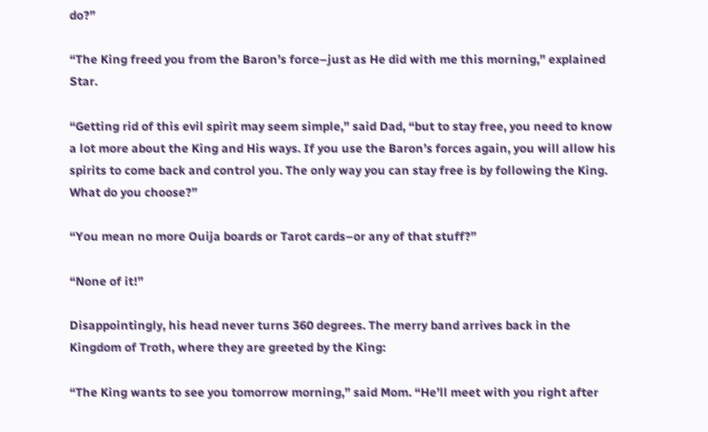do?”

“The King freed you from the Baron’s force–just as He did with me this morning,” explained Star.

“Getting rid of this evil spirit may seem simple,” said Dad, “but to stay free, you need to know a lot more about the King and His ways. If you use the Baron’s forces again, you will allow his spirits to come back and control you. The only way you can stay free is by following the King. What do you choose?”

“You mean no more Ouija boards or Tarot cards–or any of that stuff?”

“None of it!”

Disappointingly, his head never turns 360 degrees. The merry band arrives back in the Kingdom of Troth, where they are greeted by the King:

“The King wants to see you tomorrow morning,” said Mom. “He’ll meet with you right after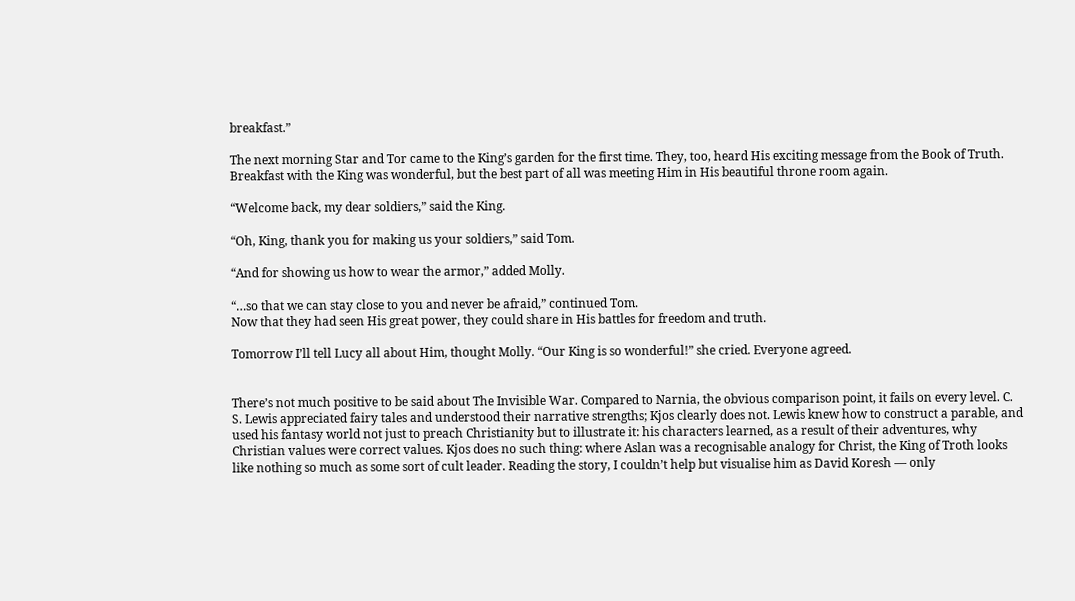breakfast.”

The next morning Star and Tor came to the King’s garden for the first time. They, too, heard His exciting message from the Book of Truth. Breakfast with the King was wonderful, but the best part of all was meeting Him in His beautiful throne room again.

“Welcome back, my dear soldiers,” said the King.

“Oh, King, thank you for making us your soldiers,” said Tom.

“And for showing us how to wear the armor,” added Molly.

“…so that we can stay close to you and never be afraid,” continued Tom.
Now that they had seen His great power, they could share in His battles for freedom and truth.

Tomorrow I’ll tell Lucy all about Him, thought Molly. “Our King is so wonderful!” she cried. Everyone agreed.


There’s not much positive to be said about The Invisible War. Compared to Narnia, the obvious comparison point, it fails on every level. C. S. Lewis appreciated fairy tales and understood their narrative strengths; Kjos clearly does not. Lewis knew how to construct a parable, and used his fantasy world not just to preach Christianity but to illustrate it: his characters learned, as a result of their adventures, why Christian values were correct values. Kjos does no such thing: where Aslan was a recognisable analogy for Christ, the King of Troth looks like nothing so much as some sort of cult leader. Reading the story, I couldn’t help but visualise him as David Koresh — only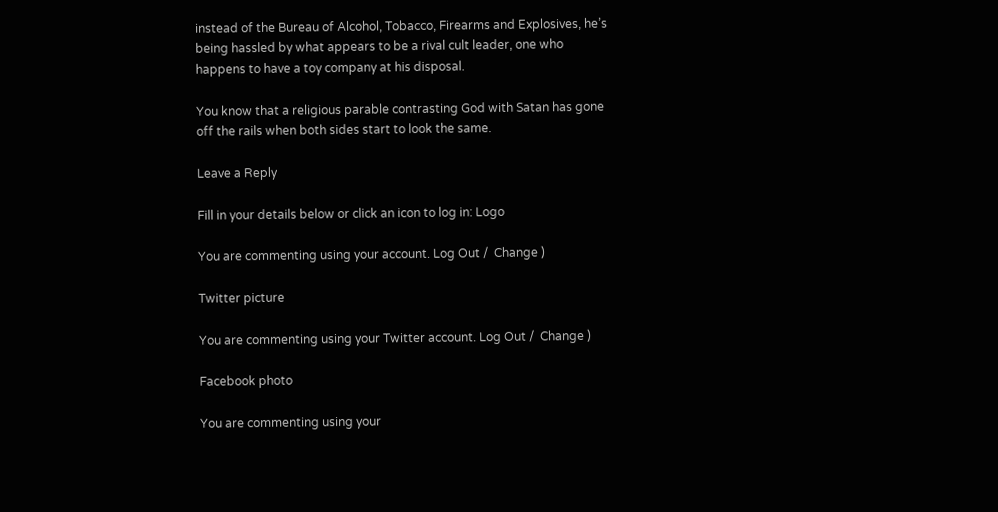instead of the Bureau of Alcohol, Tobacco, Firearms and Explosives, he’s being hassled by what appears to be a rival cult leader, one who happens to have a toy company at his disposal.

You know that a religious parable contrasting God with Satan has gone off the rails when both sides start to look the same.

Leave a Reply

Fill in your details below or click an icon to log in: Logo

You are commenting using your account. Log Out /  Change )

Twitter picture

You are commenting using your Twitter account. Log Out /  Change )

Facebook photo

You are commenting using your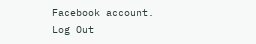Facebook account. Log Out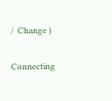/  Change )

Connecting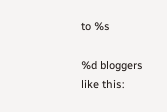to %s

%d bloggers like this: